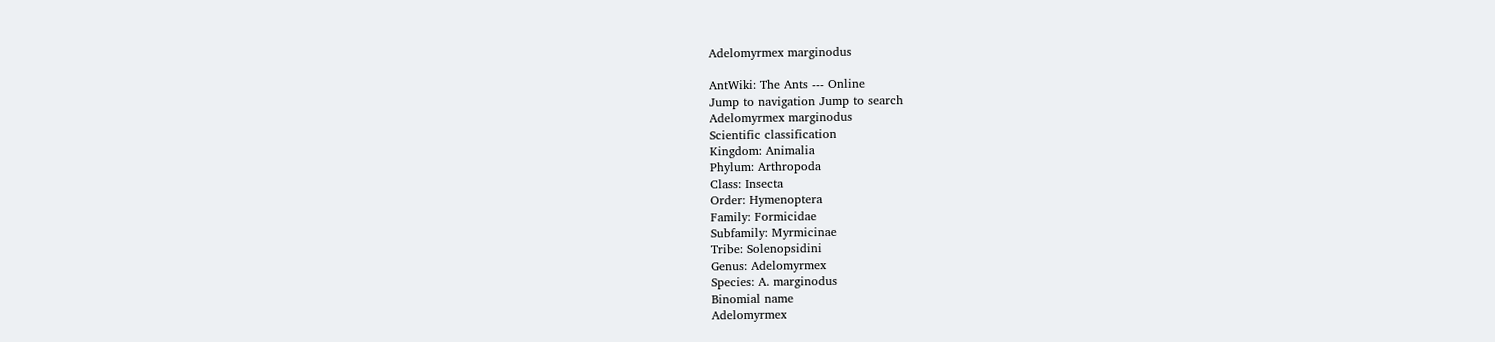Adelomyrmex marginodus

AntWiki: The Ants --- Online
Jump to navigation Jump to search
Adelomyrmex marginodus
Scientific classification
Kingdom: Animalia
Phylum: Arthropoda
Class: Insecta
Order: Hymenoptera
Family: Formicidae
Subfamily: Myrmicinae
Tribe: Solenopsidini
Genus: Adelomyrmex
Species: A. marginodus
Binomial name
Adelomyrmex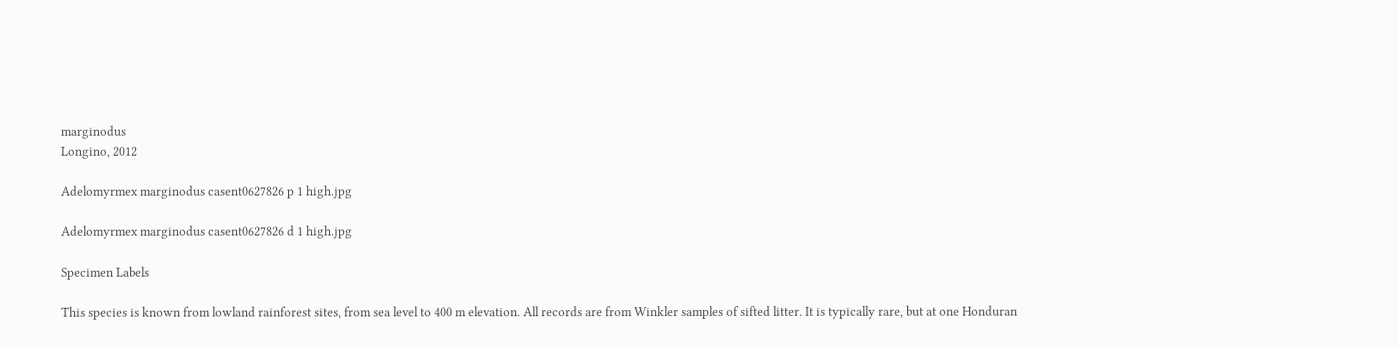marginodus
Longino, 2012

Adelomyrmex marginodus casent0627826 p 1 high.jpg

Adelomyrmex marginodus casent0627826 d 1 high.jpg

Specimen Labels

This species is known from lowland rainforest sites, from sea level to 400 m elevation. All records are from Winkler samples of sifted litter. It is typically rare, but at one Honduran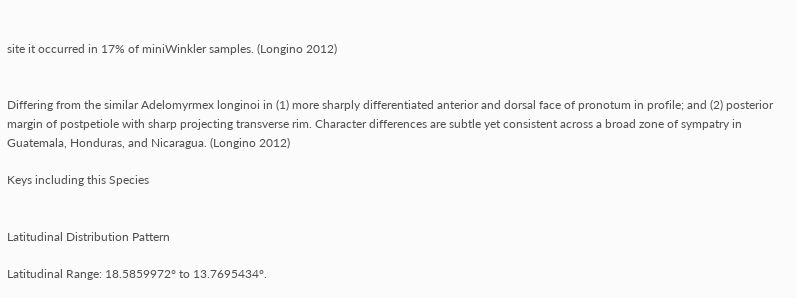site it occurred in 17% of miniWinkler samples. (Longino 2012)


Differing from the similar Adelomyrmex longinoi in (1) more sharply differentiated anterior and dorsal face of pronotum in profile; and (2) posterior margin of postpetiole with sharp projecting transverse rim. Character differences are subtle yet consistent across a broad zone of sympatry in Guatemala, Honduras, and Nicaragua. (Longino 2012)

Keys including this Species


Latitudinal Distribution Pattern

Latitudinal Range: 18.5859972° to 13.7695434°.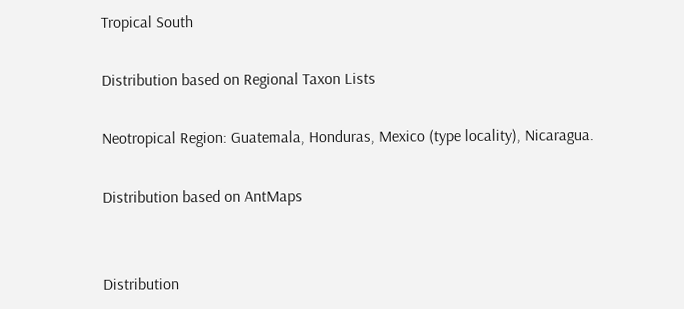Tropical South

Distribution based on Regional Taxon Lists

Neotropical Region: Guatemala, Honduras, Mexico (type locality), Nicaragua.

Distribution based on AntMaps


Distribution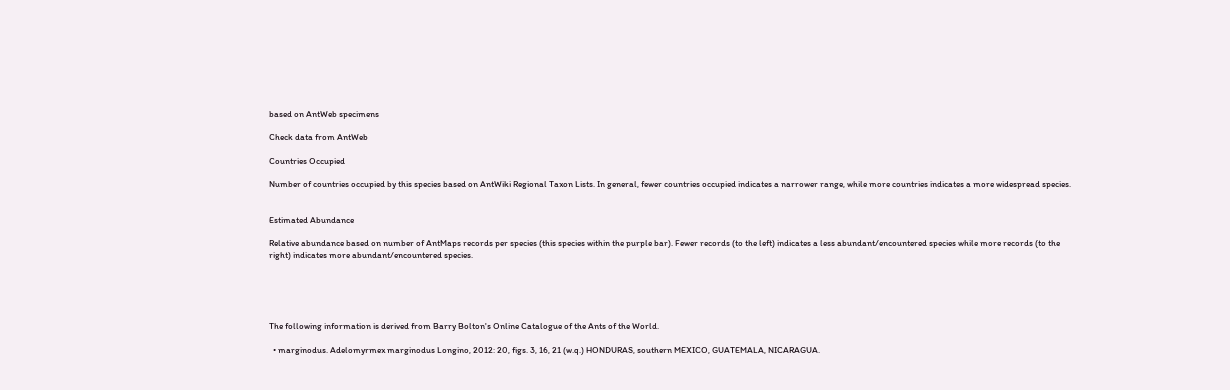based on AntWeb specimens

Check data from AntWeb

Countries Occupied

Number of countries occupied by this species based on AntWiki Regional Taxon Lists. In general, fewer countries occupied indicates a narrower range, while more countries indicates a more widespread species.


Estimated Abundance

Relative abundance based on number of AntMaps records per species (this species within the purple bar). Fewer records (to the left) indicates a less abundant/encountered species while more records (to the right) indicates more abundant/encountered species.





The following information is derived from Barry Bolton's Online Catalogue of the Ants of the World.

  • marginodus. Adelomyrmex marginodus Longino, 2012: 20, figs. 3, 16, 21 (w.q.) HONDURAS, southern MEXICO, GUATEMALA, NICARAGUA.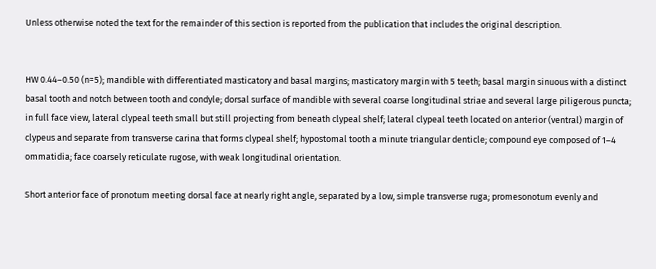Unless otherwise noted the text for the remainder of this section is reported from the publication that includes the original description.


HW 0.44–0.50 (n=5); mandible with differentiated masticatory and basal margins; masticatory margin with 5 teeth; basal margin sinuous with a distinct basal tooth and notch between tooth and condyle; dorsal surface of mandible with several coarse longitudinal striae and several large piligerous puncta; in full face view, lateral clypeal teeth small but still projecting from beneath clypeal shelf; lateral clypeal teeth located on anterior (ventral) margin of clypeus and separate from transverse carina that forms clypeal shelf; hypostomal tooth a minute triangular denticle; compound eye composed of 1–4 ommatidia; face coarsely reticulate rugose, with weak longitudinal orientation.

Short anterior face of pronotum meeting dorsal face at nearly right angle, separated by a low, simple transverse ruga; promesonotum evenly and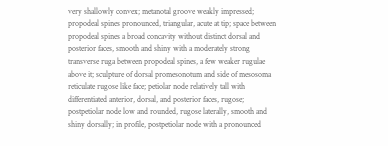very shallowly convex; metanotal groove weakly impressed; propodeal spines pronounced, triangular, acute at tip; space between propodeal spines a broad concavity without distinct dorsal and posterior faces, smooth and shiny with a moderately strong transverse ruga between propodeal spines, a few weaker rugulae above it; sculpture of dorsal promesonotum and side of mesosoma reticulate rugose like face; petiolar node relatively tall with differentiated anterior, dorsal, and posterior faces, rugose; postpetiolar node low and rounded, rugose laterally, smooth and shiny dorsally; in profile, postpetiolar node with a pronounced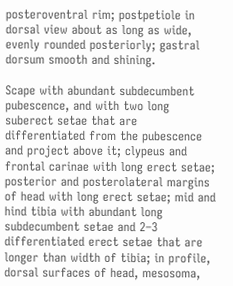posteroventral rim; postpetiole in dorsal view about as long as wide, evenly rounded posteriorly; gastral dorsum smooth and shining.

Scape with abundant subdecumbent pubescence, and with two long suberect setae that are differentiated from the pubescence and project above it; clypeus and frontal carinae with long erect setae; posterior and posterolateral margins of head with long erect setae; mid and hind tibia with abundant long subdecumbent setae and 2–3 differentiated erect setae that are longer than width of tibia; in profile, dorsal surfaces of head, mesosoma,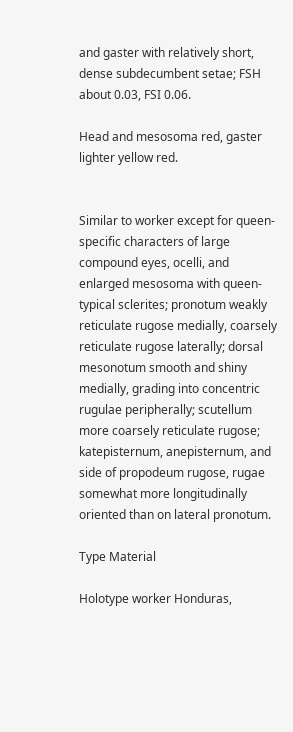and gaster with relatively short, dense subdecumbent setae; FSH about 0.03, FSI 0.06.

Head and mesosoma red, gaster lighter yellow red.


Similar to worker except for queen-specific characters of large compound eyes, ocelli, and enlarged mesosoma with queen-typical sclerites; pronotum weakly reticulate rugose medially, coarsely reticulate rugose laterally; dorsal mesonotum smooth and shiny medially, grading into concentric rugulae peripherally; scutellum more coarsely reticulate rugose; katepisternum, anepisternum, and side of propodeum rugose, rugae somewhat more longitudinally oriented than on lateral pronotum.

Type Material

Holotype worker Honduras,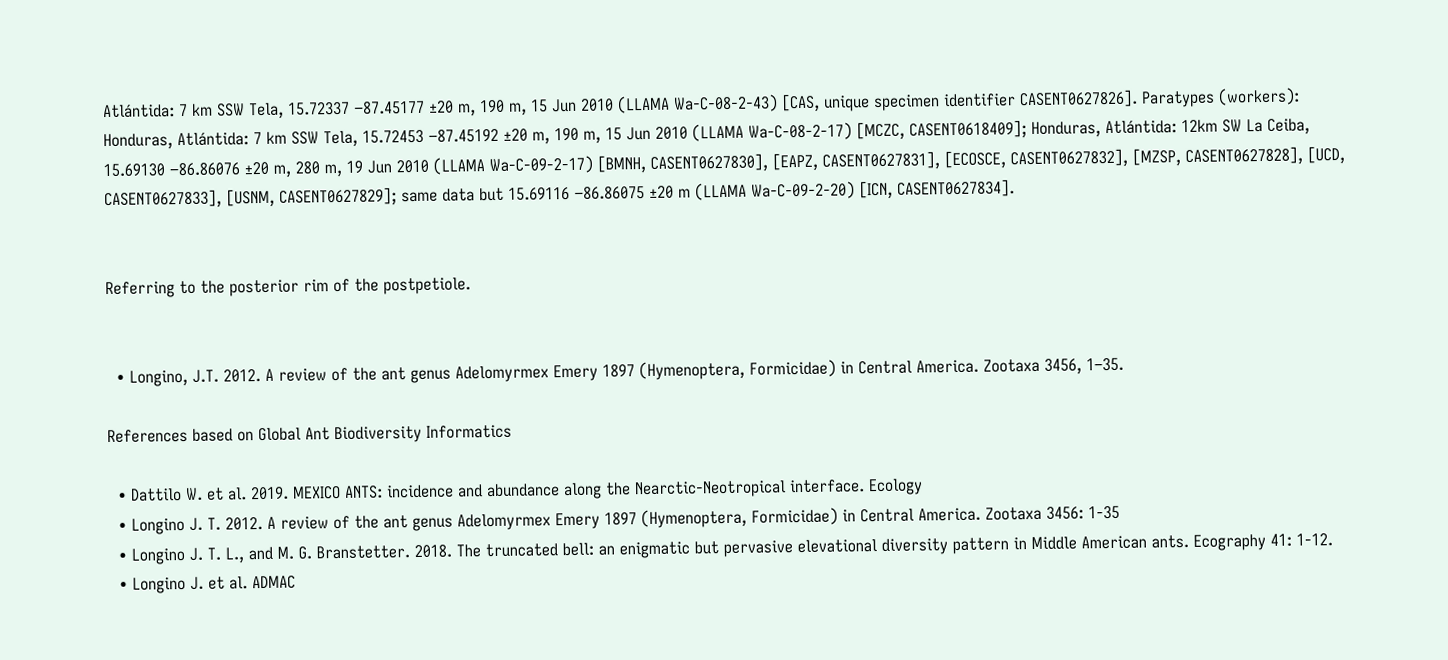Atlántida: 7 km SSW Tela, 15.72337 −87.45177 ±20 m, 190 m, 15 Jun 2010 (LLAMA Wa-C-08-2-43) [CAS, unique specimen identifier CASENT0627826]. Paratypes (workers): Honduras, Atlántida: 7 km SSW Tela, 15.72453 −87.45192 ±20 m, 190 m, 15 Jun 2010 (LLAMA Wa-C-08-2-17) [MCZC, CASENT0618409]; Honduras, Atlántida: 12km SW La Ceiba, 15.69130 −86.86076 ±20 m, 280 m, 19 Jun 2010 (LLAMA Wa-C-09-2-17) [BMNH, CASENT0627830], [EAPZ, CASENT0627831], [ECOSCE, CASENT0627832], [MZSP, CASENT0627828], [UCD, CASENT0627833], [USNM, CASENT0627829]; same data but 15.69116 −86.86075 ±20 m (LLAMA Wa-C-09-2-20) [ICN, CASENT0627834].


Referring to the posterior rim of the postpetiole.


  • Longino, J.T. 2012. A review of the ant genus Adelomyrmex Emery 1897 (Hymenoptera, Formicidae) in Central America. Zootaxa 3456, 1–35.

References based on Global Ant Biodiversity Informatics

  • Dattilo W. et al. 2019. MEXICO ANTS: incidence and abundance along the Nearctic-Neotropical interface. Ecology
  • Longino J. T. 2012. A review of the ant genus Adelomyrmex Emery 1897 (Hymenoptera, Formicidae) in Central America. Zootaxa 3456: 1-35
  • Longino J. T. L., and M. G. Branstetter. 2018. The truncated bell: an enigmatic but pervasive elevational diversity pattern in Middle American ants. Ecography 41: 1-12.
  • Longino J. et al. ADMAC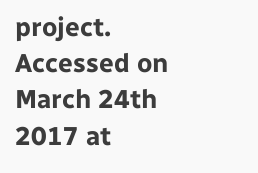project. Accessed on March 24th 2017 at